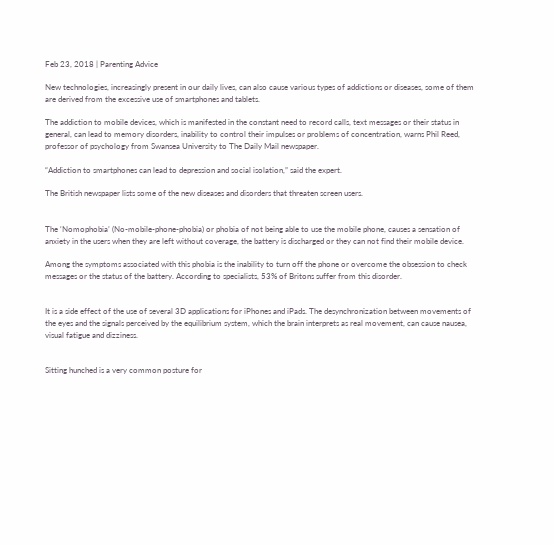Feb 23, 2018 | Parenting Advice

New technologies, increasingly present in our daily lives, can also cause various types of addictions or diseases, some of them are derived from the excessive use of smartphones and tablets.

The addiction to mobile devices, which is manifested in the constant need to record calls, text messages or their status in general, can lead to memory disorders, inability to control their impulses or problems of concentration, warns Phil Reed, professor of psychology from Swansea University to The Daily Mail newspaper.

“Addiction to smartphones can lead to depression and social isolation,” said the expert.

The British newspaper lists some of the new diseases and disorders that threaten screen users.


The ‘Nomophobia’ (No-mobile-phone-phobia) or phobia of not being able to use the mobile phone, causes a sensation of anxiety in the users when they are left without coverage, the battery is discharged or they can not find their mobile device.

Among the symptoms associated with this phobia is the inability to turn off the phone or overcome the obsession to check messages or the status of the battery. According to specialists, 53% of Britons suffer from this disorder.


It is a side effect of the use of several 3D applications for iPhones and iPads. The desynchronization between movements of the eyes and the signals perceived by the equilibrium system, which the brain interprets as real movement, can cause nausea, visual fatigue and dizziness.


Sitting hunched is a very common posture for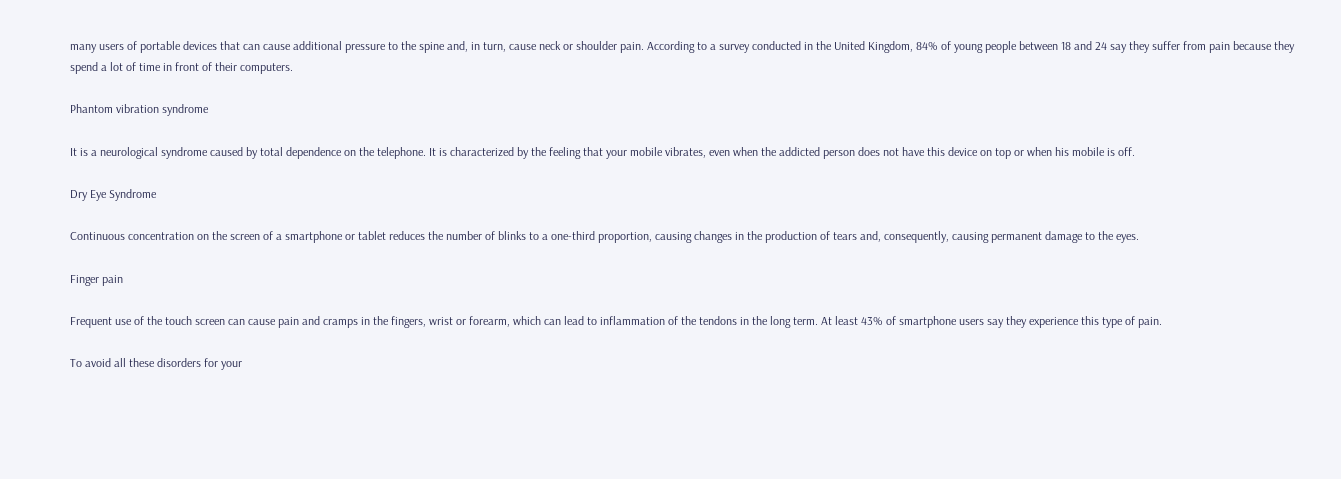many users of portable devices that can cause additional pressure to the spine and, in turn, cause neck or shoulder pain. According to a survey conducted in the United Kingdom, 84% of young people between 18 and 24 say they suffer from pain because they spend a lot of time in front of their computers.

Phantom vibration syndrome

It is a neurological syndrome caused by total dependence on the telephone. It is characterized by the feeling that your mobile vibrates, even when the addicted person does not have this device on top or when his mobile is off.

Dry Eye Syndrome

Continuous concentration on the screen of a smartphone or tablet reduces the number of blinks to a one-third proportion, causing changes in the production of tears and, consequently, causing permanent damage to the eyes.

Finger pain

Frequent use of the touch screen can cause pain and cramps in the fingers, wrist or forearm, which can lead to inflammation of the tendons in the long term. At least 43% of smartphone users say they experience this type of pain.

To avoid all these disorders for your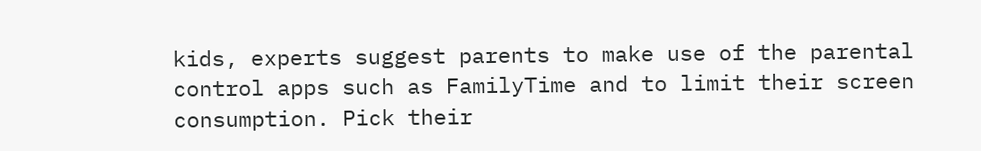kids, experts suggest parents to make use of the parental control apps such as FamilyTime and to limit their screen consumption. Pick their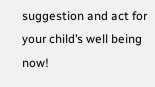suggestion and act for your child’s well being now!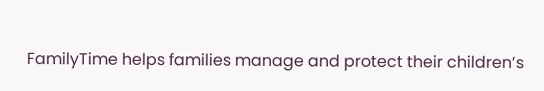FamilyTime helps families manage and protect their children’s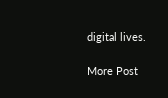digital lives.

More Post